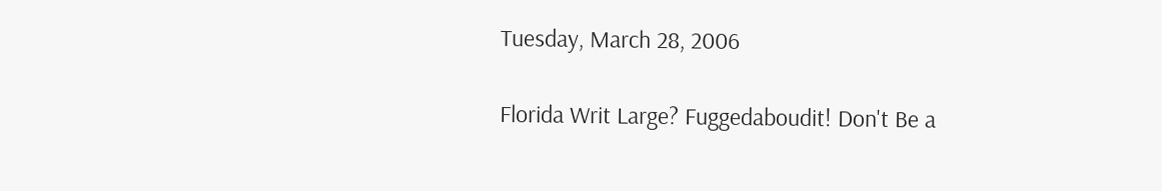Tuesday, March 28, 2006

Florida Writ Large? Fuggedaboudit! Don't Be a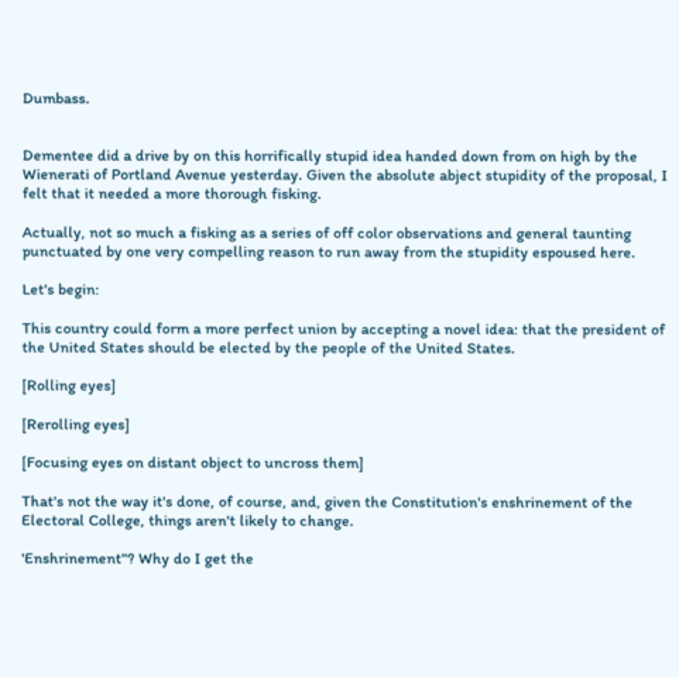Dumbass.


Dementee did a drive by on this horrifically stupid idea handed down from on high by the Wienerati of Portland Avenue yesterday. Given the absolute abject stupidity of the proposal, I felt that it needed a more thorough fisking.

Actually, not so much a fisking as a series of off color observations and general taunting punctuated by one very compelling reason to run away from the stupidity espoused here.

Let's begin:

This country could form a more perfect union by accepting a novel idea: that the president of the United States should be elected by the people of the United States.

[Rolling eyes]

[Rerolling eyes]

[Focusing eyes on distant object to uncross them]

That's not the way it's done, of course, and, given the Constitution's enshrinement of the Electoral College, things aren't likely to change.

'Enshrinement"? Why do I get the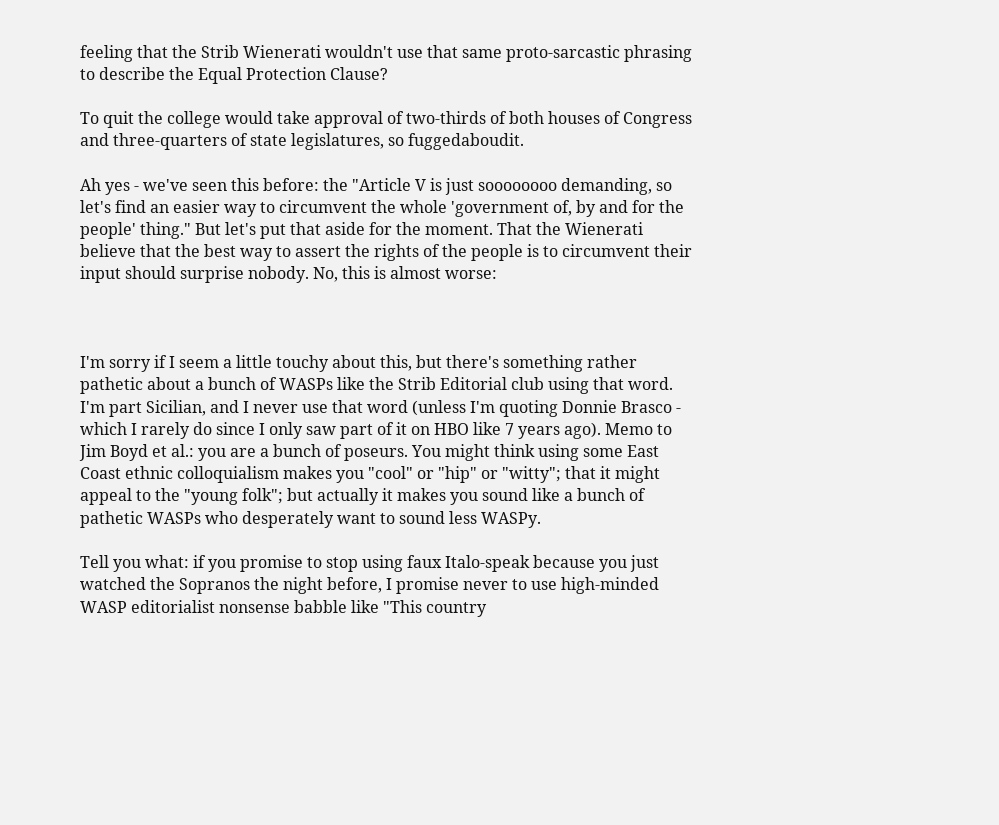feeling that the Strib Wienerati wouldn't use that same proto-sarcastic phrasing to describe the Equal Protection Clause?

To quit the college would take approval of two-thirds of both houses of Congress and three-quarters of state legislatures, so fuggedaboudit.

Ah yes - we've seen this before: the "Article V is just soooooooo demanding, so let's find an easier way to circumvent the whole 'government of, by and for the people' thing." But let's put that aside for the moment. That the Wienerati believe that the best way to assert the rights of the people is to circumvent their input should surprise nobody. No, this is almost worse:



I'm sorry if I seem a little touchy about this, but there's something rather pathetic about a bunch of WASPs like the Strib Editorial club using that word. I'm part Sicilian, and I never use that word (unless I'm quoting Donnie Brasco - which I rarely do since I only saw part of it on HBO like 7 years ago). Memo to Jim Boyd et al.: you are a bunch of poseurs. You might think using some East Coast ethnic colloquialism makes you "cool" or "hip" or "witty"; that it might appeal to the "young folk"; but actually it makes you sound like a bunch of pathetic WASPs who desperately want to sound less WASPy.

Tell you what: if you promise to stop using faux Italo-speak because you just watched the Sopranos the night before, I promise never to use high-minded WASP editorialist nonsense babble like "This country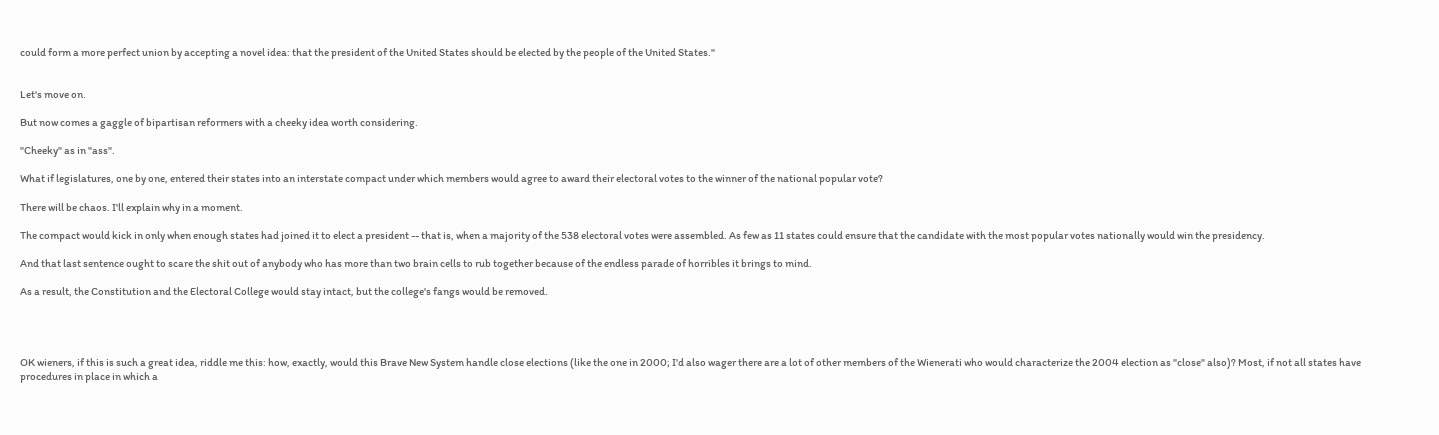could form a more perfect union by accepting a novel idea: that the president of the United States should be elected by the people of the United States."


Let's move on.

But now comes a gaggle of bipartisan reformers with a cheeky idea worth considering.

"Cheeky" as in "ass".

What if legislatures, one by one, entered their states into an interstate compact under which members would agree to award their electoral votes to the winner of the national popular vote?

There will be chaos. I'll explain why in a moment.

The compact would kick in only when enough states had joined it to elect a president -- that is, when a majority of the 538 electoral votes were assembled. As few as 11 states could ensure that the candidate with the most popular votes nationally would win the presidency.

And that last sentence ought to scare the shit out of anybody who has more than two brain cells to rub together because of the endless parade of horribles it brings to mind.

As a result, the Constitution and the Electoral College would stay intact, but the college's fangs would be removed.




OK wieners, if this is such a great idea, riddle me this: how, exactly, would this Brave New System handle close elections (like the one in 2000; I'd also wager there are a lot of other members of the Wienerati who would characterize the 2004 election as "close" also)? Most, if not all states have procedures in place in which a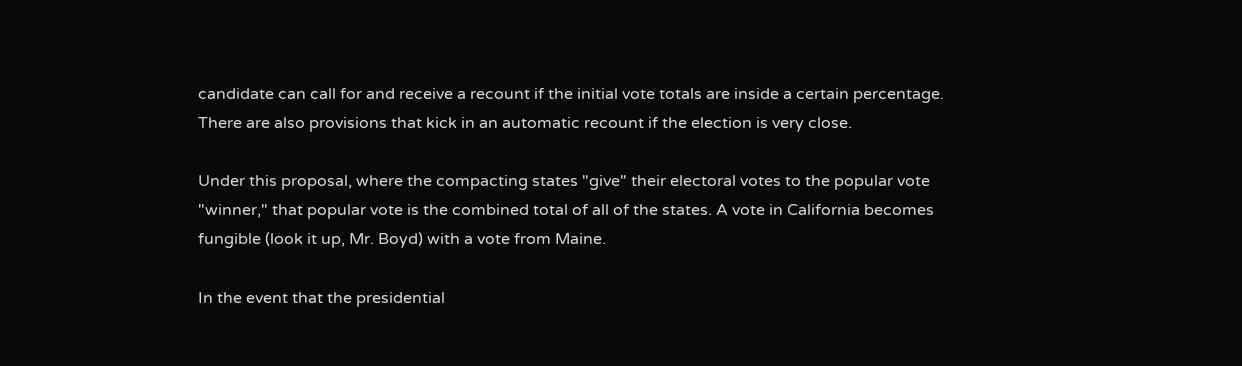candidate can call for and receive a recount if the initial vote totals are inside a certain percentage. There are also provisions that kick in an automatic recount if the election is very close.

Under this proposal, where the compacting states "give" their electoral votes to the popular vote "winner," that popular vote is the combined total of all of the states. A vote in California becomes fungible (look it up, Mr. Boyd) with a vote from Maine.

In the event that the presidential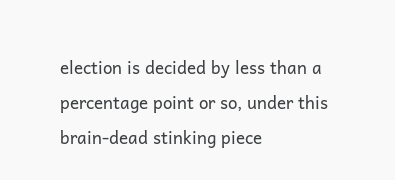election is decided by less than a percentage point or so, under this brain-dead stinking piece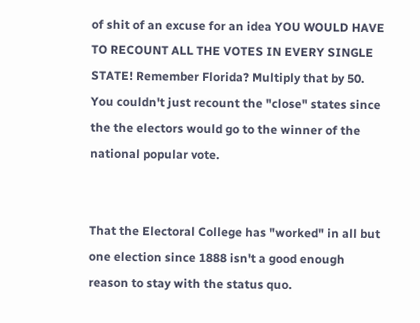of shit of an excuse for an idea YOU WOULD HAVE TO RECOUNT ALL THE VOTES IN EVERY SINGLE STATE! Remember Florida? Multiply that by 50. You couldn't just recount the "close" states since the the electors would go to the winner of the national popular vote.


That the Electoral College has "worked" in all but one election since 1888 isn't a good enough reason to stay with the status quo.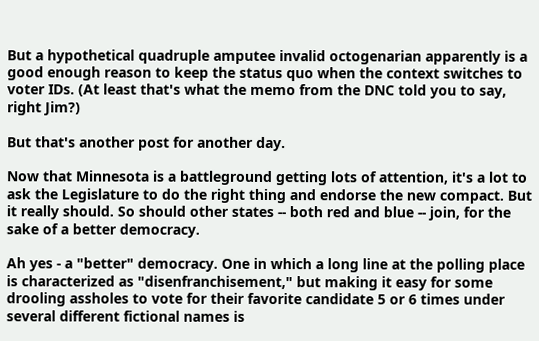But a hypothetical quadruple amputee invalid octogenarian apparently is a good enough reason to keep the status quo when the context switches to voter IDs. (At least that's what the memo from the DNC told you to say, right Jim?)

But that's another post for another day.

Now that Minnesota is a battleground getting lots of attention, it's a lot to ask the Legislature to do the right thing and endorse the new compact. But it really should. So should other states -- both red and blue -- join, for the sake of a better democracy.

Ah yes - a "better" democracy. One in which a long line at the polling place is characterized as "disenfranchisement," but making it easy for some drooling assholes to vote for their favorite candidate 5 or 6 times under several different fictional names is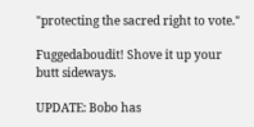"protecting the sacred right to vote."

Fuggedaboudit! Shove it up your butt sideways.

UPDATE: Bobo has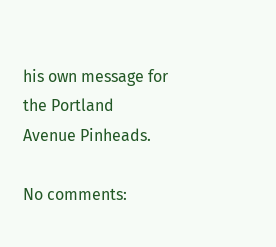his own message for the Portland Avenue Pinheads.

No comments: